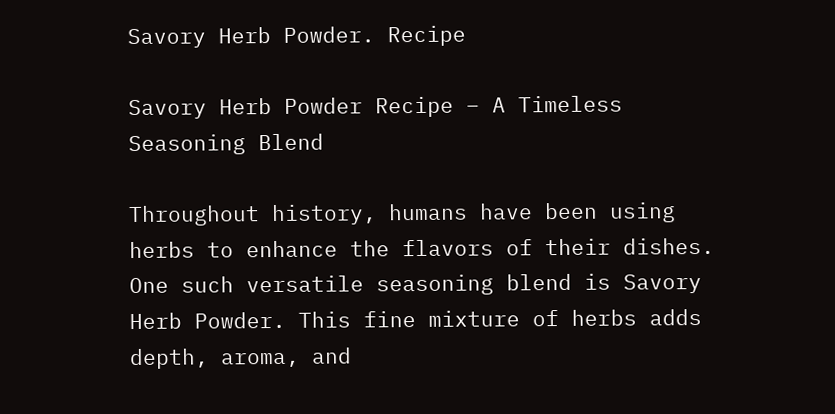Savory Herb Powder. Recipe

Savory Herb Powder Recipe – A Timeless Seasoning Blend

Throughout history, humans have been using herbs to enhance the flavors of their dishes. One such versatile seasoning blend is Savory Herb Powder. This fine mixture of herbs adds depth, aroma, and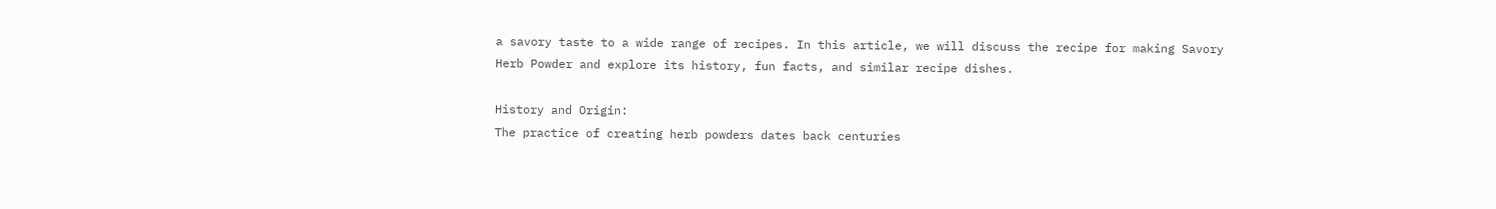a savory taste to a wide range of recipes. In this article, we will discuss the recipe for making Savory Herb Powder and explore its history, fun facts, and similar recipe dishes.

History and Origin:
The practice of creating herb powders dates back centuries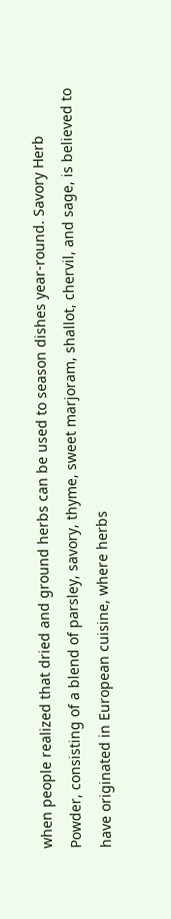when people realized that dried and ground herbs can be used to season dishes year-round. Savory Herb Powder, consisting of a blend of parsley, savory, thyme, sweet marjoram, shallot, chervil, and sage, is believed to have originated in European cuisine, where herbs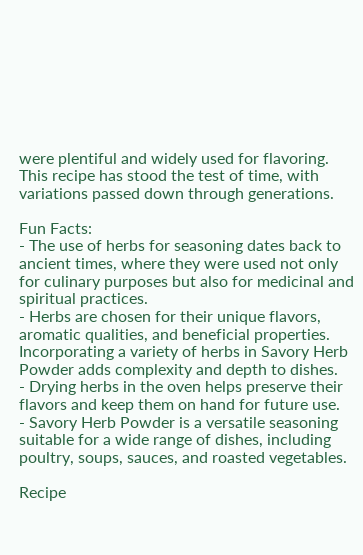were plentiful and widely used for flavoring. This recipe has stood the test of time, with variations passed down through generations.

Fun Facts:
- The use of herbs for seasoning dates back to ancient times, where they were used not only for culinary purposes but also for medicinal and spiritual practices.
- Herbs are chosen for their unique flavors, aromatic qualities, and beneficial properties. Incorporating a variety of herbs in Savory Herb Powder adds complexity and depth to dishes.
- Drying herbs in the oven helps preserve their flavors and keep them on hand for future use.
- Savory Herb Powder is a versatile seasoning suitable for a wide range of dishes, including poultry, soups, sauces, and roasted vegetables.

Recipe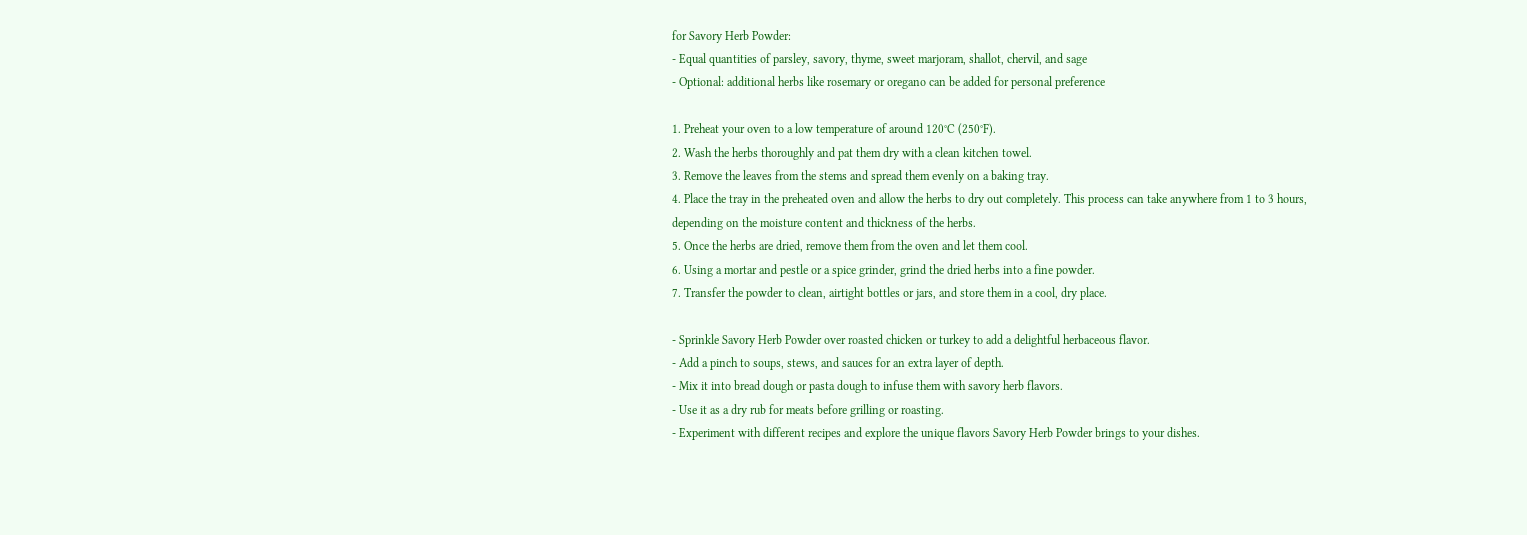for Savory Herb Powder:
- Equal quantities of parsley, savory, thyme, sweet marjoram, shallot, chervil, and sage
- Optional: additional herbs like rosemary or oregano can be added for personal preference

1. Preheat your oven to a low temperature of around 120°C (250°F).
2. Wash the herbs thoroughly and pat them dry with a clean kitchen towel.
3. Remove the leaves from the stems and spread them evenly on a baking tray.
4. Place the tray in the preheated oven and allow the herbs to dry out completely. This process can take anywhere from 1 to 3 hours, depending on the moisture content and thickness of the herbs.
5. Once the herbs are dried, remove them from the oven and let them cool.
6. Using a mortar and pestle or a spice grinder, grind the dried herbs into a fine powder.
7. Transfer the powder to clean, airtight bottles or jars, and store them in a cool, dry place.

- Sprinkle Savory Herb Powder over roasted chicken or turkey to add a delightful herbaceous flavor.
- Add a pinch to soups, stews, and sauces for an extra layer of depth.
- Mix it into bread dough or pasta dough to infuse them with savory herb flavors.
- Use it as a dry rub for meats before grilling or roasting.
- Experiment with different recipes and explore the unique flavors Savory Herb Powder brings to your dishes.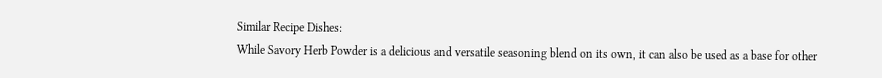Similar Recipe Dishes:
While Savory Herb Powder is a delicious and versatile seasoning blend on its own, it can also be used as a base for other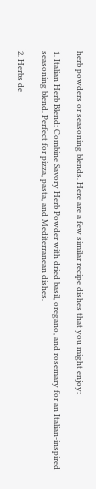herb powders or seasoning blends. Here are a few similar recipe dishes that you might enjoy:

1. Italian Herb Blend: Combine Savory Herb Powder with dried basil, oregano, and rosemary for an Italian-inspired seasoning blend. Perfect for pizza, pasta, and Mediterranean dishes.

2. Herbs de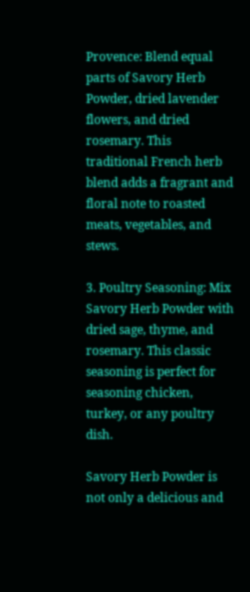Provence: Blend equal parts of Savory Herb Powder, dried lavender flowers, and dried rosemary. This traditional French herb blend adds a fragrant and floral note to roasted meats, vegetables, and stews.

3. Poultry Seasoning: Mix Savory Herb Powder with dried sage, thyme, and rosemary. This classic seasoning is perfect for seasoning chicken, turkey, or any poultry dish.

Savory Herb Powder is not only a delicious and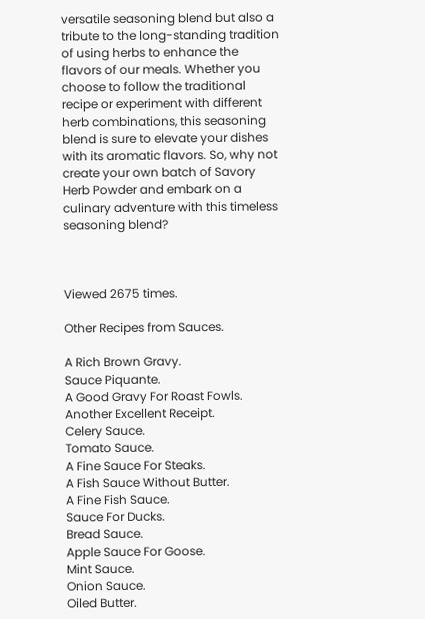versatile seasoning blend but also a tribute to the long-standing tradition of using herbs to enhance the flavors of our meals. Whether you choose to follow the traditional recipe or experiment with different herb combinations, this seasoning blend is sure to elevate your dishes with its aromatic flavors. So, why not create your own batch of Savory Herb Powder and embark on a culinary adventure with this timeless seasoning blend?



Viewed 2675 times.

Other Recipes from Sauces.

A Rich Brown Gravy.
Sauce Piquante.
A Good Gravy For Roast Fowls.
Another Excellent Receipt.
Celery Sauce.
Tomato Sauce.
A Fine Sauce For Steaks.
A Fish Sauce Without Butter.
A Fine Fish Sauce.
Sauce For Ducks.
Bread Sauce.
Apple Sauce For Goose.
Mint Sauce.
Onion Sauce.
Oiled Butter.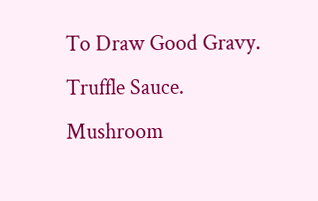To Draw Good Gravy.
Truffle Sauce.
Mushroom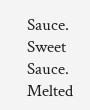Sauce.
Sweet Sauce.
Melted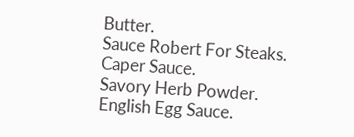Butter.
Sauce Robert For Steaks.
Caper Sauce.
Savory Herb Powder.
English Egg Sauce.